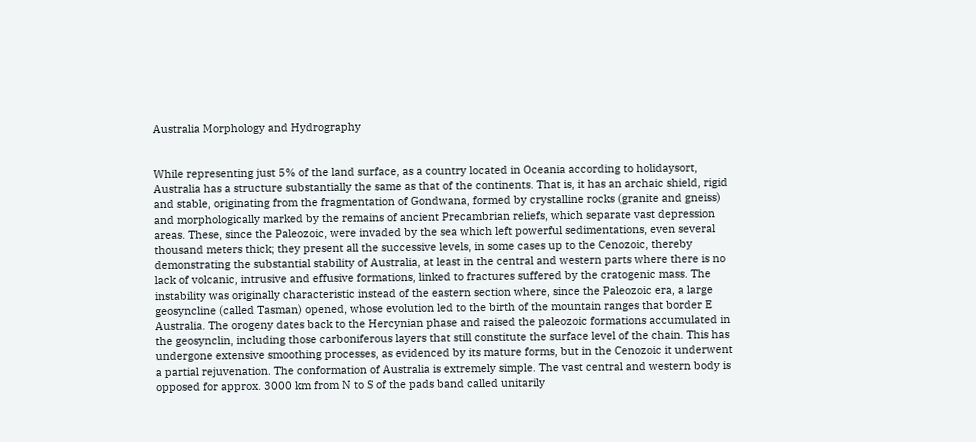Australia Morphology and Hydrography


While representing just 5% of the land surface, as a country located in Oceania according to holidaysort, Australia has a structure substantially the same as that of the continents. That is, it has an archaic shield, rigid and stable, originating from the fragmentation of Gondwana, formed by crystalline rocks (granite and gneiss) and morphologically marked by the remains of ancient Precambrian reliefs, which separate vast depression areas. These, since the Paleozoic, were invaded by the sea which left powerful sedimentations, even several thousand meters thick; they present all the successive levels, in some cases up to the Cenozoic, thereby demonstrating the substantial stability of Australia, at least in the central and western parts where there is no lack of volcanic, intrusive and effusive formations, linked to fractures suffered by the cratogenic mass. The instability was originally characteristic instead of the eastern section where, since the Paleozoic era, a large geosyncline (called Tasman) opened, whose evolution led to the birth of the mountain ranges that border E Australia. The orogeny dates back to the Hercynian phase and raised the paleozoic formations accumulated in the geosynclin, including those carboniferous layers that still constitute the surface level of the chain. This has undergone extensive smoothing processes, as evidenced by its mature forms, but in the Cenozoic it underwent a partial rejuvenation. The conformation of Australia is extremely simple. The vast central and western body is opposed for approx. 3000 km from N to S of the pads band called unitarily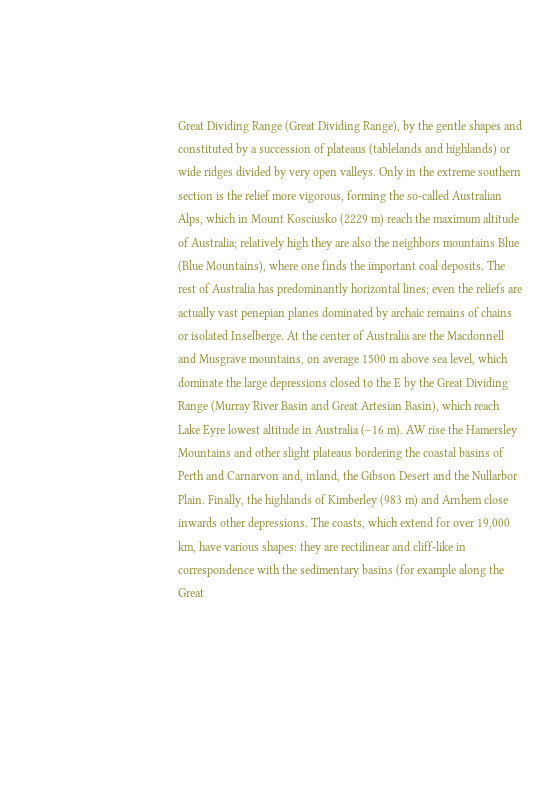Great Dividing Range (Great Dividing Range), by the gentle shapes and constituted by a succession of plateaus (tablelands and highlands) or wide ridges divided by very open valleys. Only in the extreme southern section is the relief more vigorous, forming the so-called Australian Alps, which in Mount Kosciusko (2229 m) reach the maximum altitude of Australia; relatively high they are also the neighbors mountains Blue (Blue Mountains), where one finds the important coal deposits. The rest of Australia has predominantly horizontal lines; even the reliefs are actually vast penepian planes dominated by archaic remains of chains or isolated Inselberge. At the center of Australia are the Macdonnell and Musgrave mountains, on average 1500 m above sea level, which dominate the large depressions closed to the E by the Great Dividing Range (Murray River Basin and Great Artesian Basin), which reach Lake Eyre lowest altitude in Australia (–16 m). AW rise the Hamersley Mountains and other slight plateaus bordering the coastal basins of Perth and Carnarvon and, inland, the Gibson Desert and the Nullarbor Plain. Finally, the highlands of Kimberley (983 m) and Arnhem close inwards other depressions. The coasts, which extend for over 19,000 km, have various shapes: they are rectilinear and cliff-like in correspondence with the sedimentary basins (for example along the Great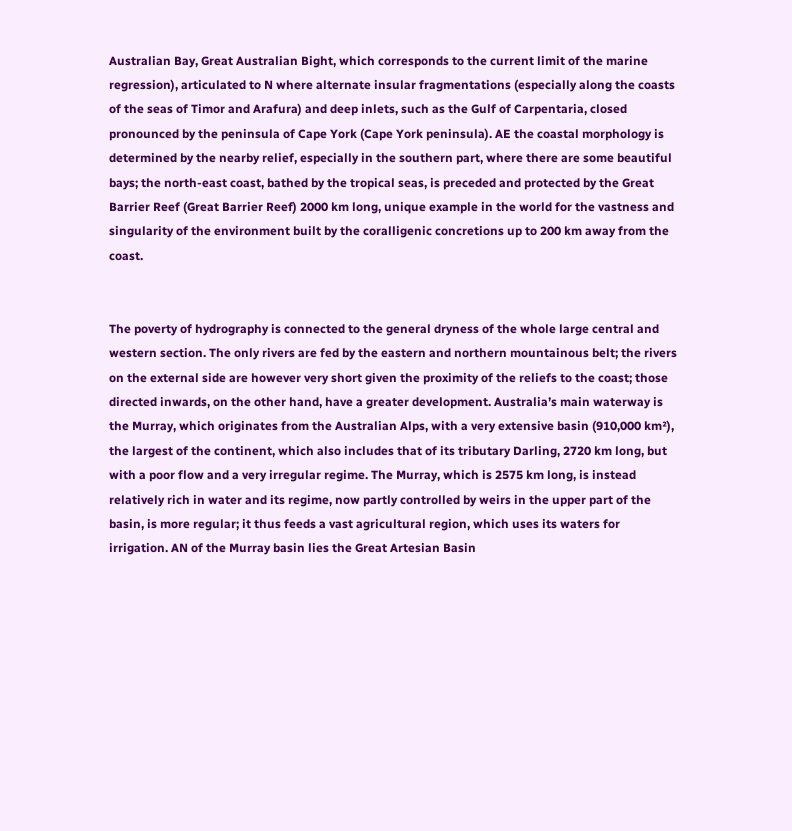Australian Bay, Great Australian Bight, which corresponds to the current limit of the marine regression), articulated to N where alternate insular fragmentations (especially along the coasts of the seas of Timor and Arafura) and deep inlets, such as the Gulf of Carpentaria, closed pronounced by the peninsula of Cape York (Cape York peninsula). AE the coastal morphology is determined by the nearby relief, especially in the southern part, where there are some beautiful bays; the north-east coast, bathed by the tropical seas, is preceded and protected by the Great Barrier Reef (Great Barrier Reef) 2000 km long, unique example in the world for the vastness and singularity of the environment built by the coralligenic concretions up to 200 km away from the coast.


The poverty of hydrography is connected to the general dryness of the whole large central and western section. The only rivers are fed by the eastern and northern mountainous belt; the rivers on the external side are however very short given the proximity of the reliefs to the coast; those directed inwards, on the other hand, have a greater development. Australia’s main waterway is the Murray, which originates from the Australian Alps, with a very extensive basin (910,000 km²), the largest of the continent, which also includes that of its tributary Darling, 2720 km long, but with a poor flow and a very irregular regime. The Murray, which is 2575 km long, is instead relatively rich in water and its regime, now partly controlled by weirs in the upper part of the basin, is more regular; it thus feeds a vast agricultural region, which uses its waters for irrigation. AN of the Murray basin lies the Great Artesian Basin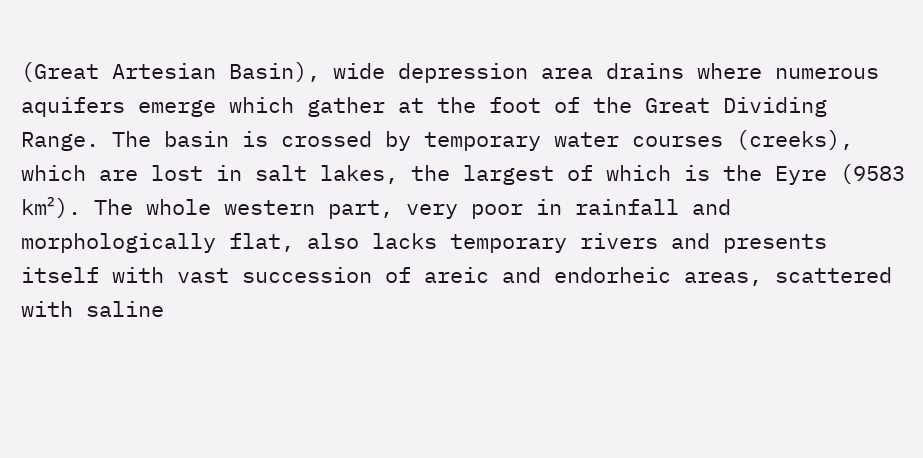(Great Artesian Basin), wide depression area drains where numerous aquifers emerge which gather at the foot of the Great Dividing Range. The basin is crossed by temporary water courses (creeks), which are lost in salt lakes, the largest of which is the Eyre (9583 km²). The whole western part, very poor in rainfall and morphologically flat, also lacks temporary rivers and presents itself with vast succession of areic and endorheic areas, scattered with saline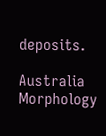deposits.

Australia Morphology